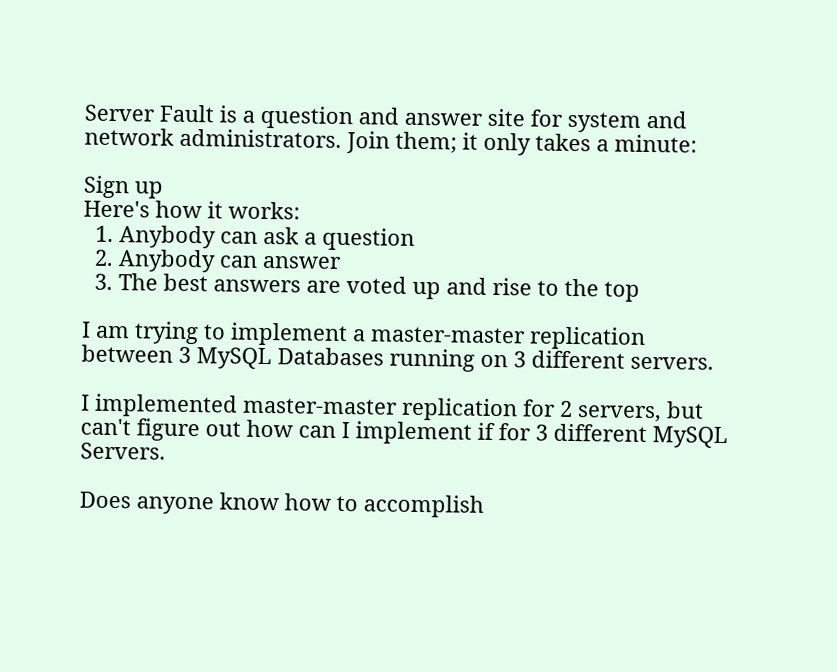Server Fault is a question and answer site for system and network administrators. Join them; it only takes a minute:

Sign up
Here's how it works:
  1. Anybody can ask a question
  2. Anybody can answer
  3. The best answers are voted up and rise to the top

I am trying to implement a master-master replication between 3 MySQL Databases running on 3 different servers.

I implemented master-master replication for 2 servers, but can't figure out how can I implement if for 3 different MySQL Servers.

Does anyone know how to accomplish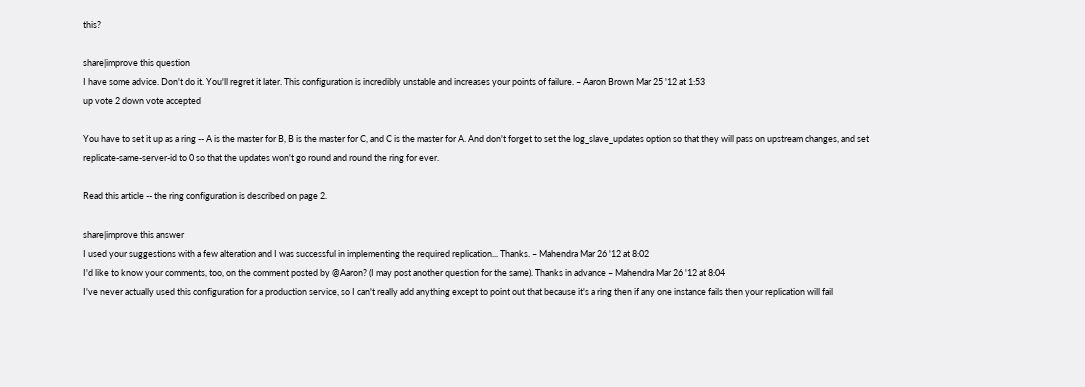this?

share|improve this question
I have some advice. Don't do it. You'll regret it later. This configuration is incredibly unstable and increases your points of failure. – Aaron Brown Mar 25 '12 at 1:53
up vote 2 down vote accepted

You have to set it up as a ring -- A is the master for B, B is the master for C, and C is the master for A. And don't forget to set the log_slave_updates option so that they will pass on upstream changes, and set replicate-same-server-id to 0 so that the updates won't go round and round the ring for ever.

Read this article -- the ring configuration is described on page 2.

share|improve this answer
I used your suggestions with a few alteration and I was successful in implementing the required replication... Thanks. – Mahendra Mar 26 '12 at 8:02
I'd like to know your comments, too, on the comment posted by @Aaron? (I may post another question for the same). Thanks in advance – Mahendra Mar 26 '12 at 8:04
I've never actually used this configuration for a production service, so I can't really add anything except to point out that because it's a ring then if any one instance fails then your replication will fail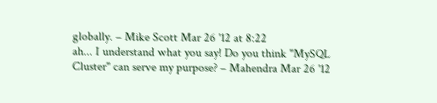globally. – Mike Scott Mar 26 '12 at 8:22
ah... I understand what you say! Do you think "MySQL Cluster" can serve my purpose? – Mahendra Mar 26 '12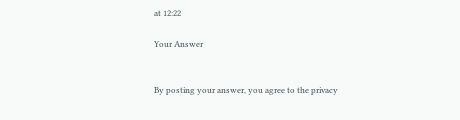at 12:22

Your Answer


By posting your answer, you agree to the privacy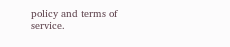policy and terms of service.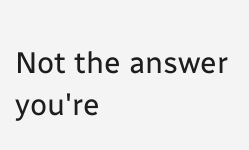Not the answer you're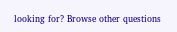looking for? Browse other questions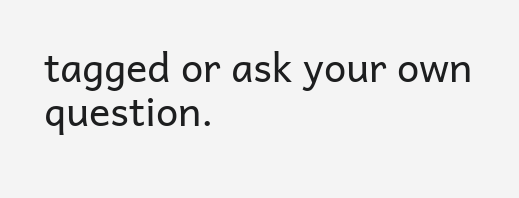tagged or ask your own question.